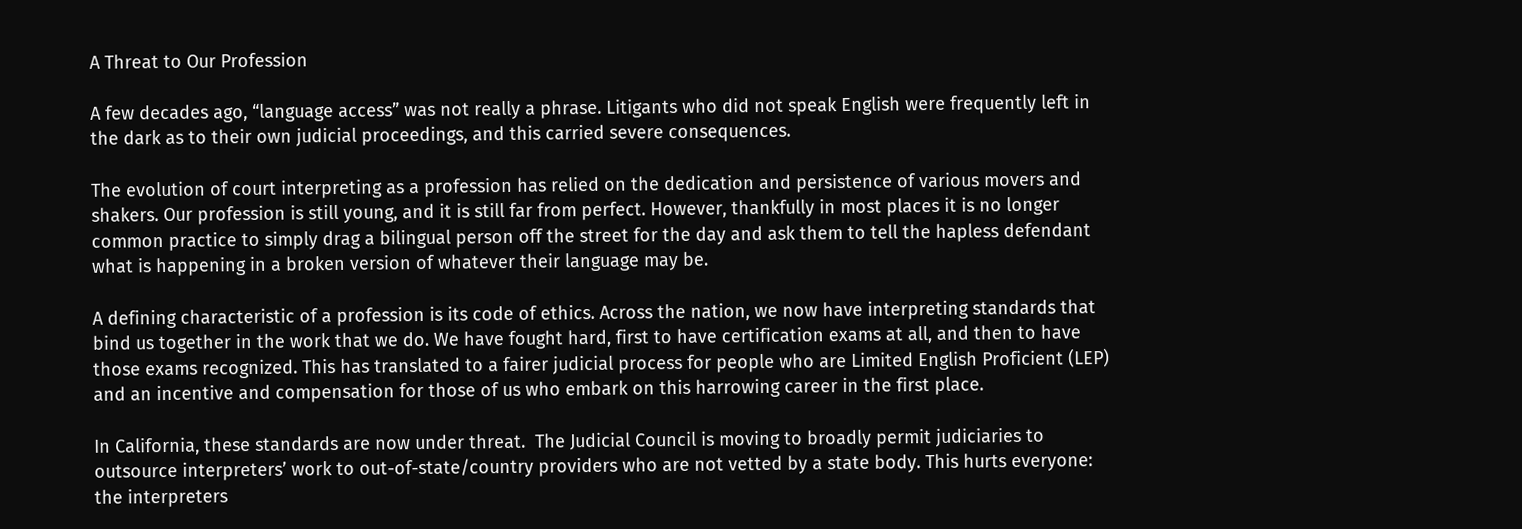A Threat to Our Profession

A few decades ago, “language access” was not really a phrase. Litigants who did not speak English were frequently left in the dark as to their own judicial proceedings, and this carried severe consequences.

The evolution of court interpreting as a profession has relied on the dedication and persistence of various movers and shakers. Our profession is still young, and it is still far from perfect. However, thankfully in most places it is no longer common practice to simply drag a bilingual person off the street for the day and ask them to tell the hapless defendant what is happening in a broken version of whatever their language may be.

A defining characteristic of a profession is its code of ethics. Across the nation, we now have interpreting standards that bind us together in the work that we do. We have fought hard, first to have certification exams at all, and then to have those exams recognized. This has translated to a fairer judicial process for people who are Limited English Proficient (LEP) and an incentive and compensation for those of us who embark on this harrowing career in the first place.

In California, these standards are now under threat.  The Judicial Council is moving to broadly permit judiciaries to outsource interpreters’ work to out-of-state/country providers who are not vetted by a state body. This hurts everyone: the interpreters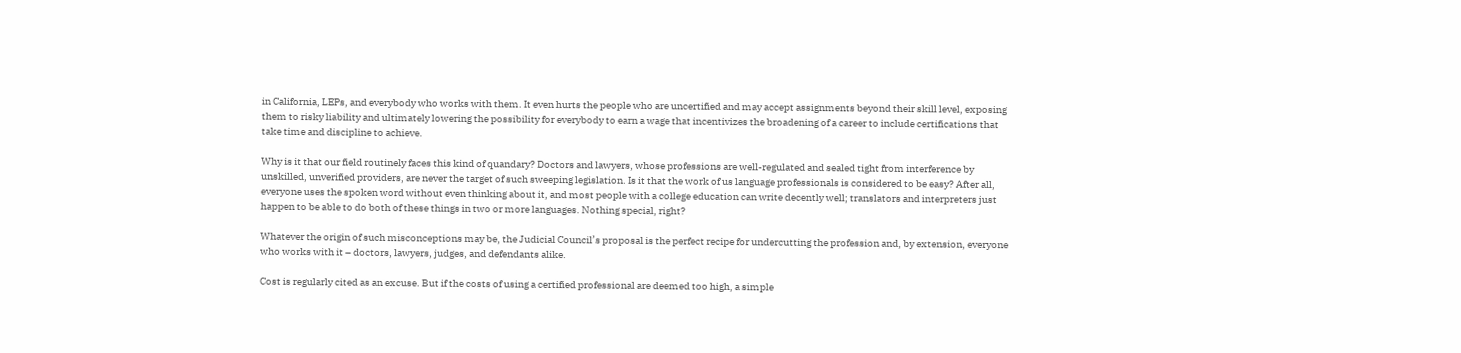in California, LEPs, and everybody who works with them. It even hurts the people who are uncertified and may accept assignments beyond their skill level, exposing them to risky liability and ultimately lowering the possibility for everybody to earn a wage that incentivizes the broadening of a career to include certifications that take time and discipline to achieve.

Why is it that our field routinely faces this kind of quandary? Doctors and lawyers, whose professions are well-regulated and sealed tight from interference by unskilled, unverified providers, are never the target of such sweeping legislation. Is it that the work of us language professionals is considered to be easy? After all, everyone uses the spoken word without even thinking about it, and most people with a college education can write decently well; translators and interpreters just happen to be able to do both of these things in two or more languages. Nothing special, right?

Whatever the origin of such misconceptions may be, the Judicial Council’s proposal is the perfect recipe for undercutting the profession and, by extension, everyone who works with it – doctors, lawyers, judges, and defendants alike.

Cost is regularly cited as an excuse. But if the costs of using a certified professional are deemed too high, a simple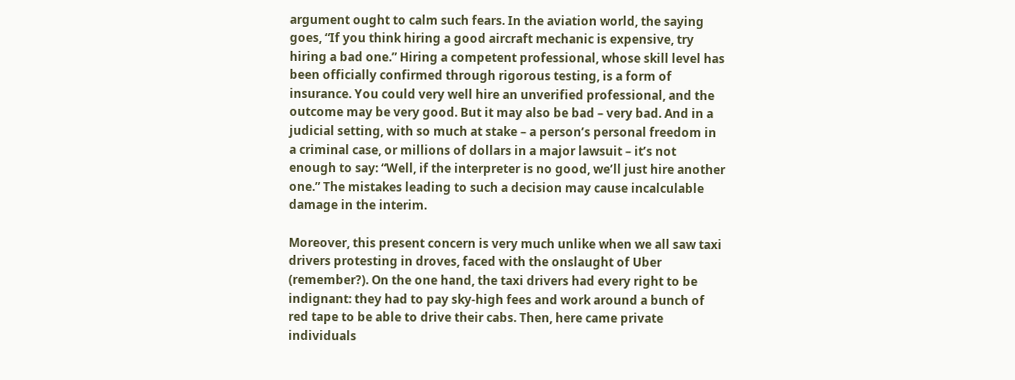argument ought to calm such fears. In the aviation world, the saying goes, “If you think hiring a good aircraft mechanic is expensive, try hiring a bad one.” Hiring a competent professional, whose skill level has been officially confirmed through rigorous testing, is a form of insurance. You could very well hire an unverified professional, and the outcome may be very good. But it may also be bad – very bad. And in a judicial setting, with so much at stake – a person’s personal freedom in a criminal case, or millions of dollars in a major lawsuit – it’s not enough to say: “Well, if the interpreter is no good, we’ll just hire another one.” The mistakes leading to such a decision may cause incalculable damage in the interim.

Moreover, this present concern is very much unlike when we all saw taxi drivers protesting in droves, faced with the onslaught of Uber (remember?). On the one hand, the taxi drivers had every right to be indignant: they had to pay sky-high fees and work around a bunch of red tape to be able to drive their cabs. Then, here came private individuals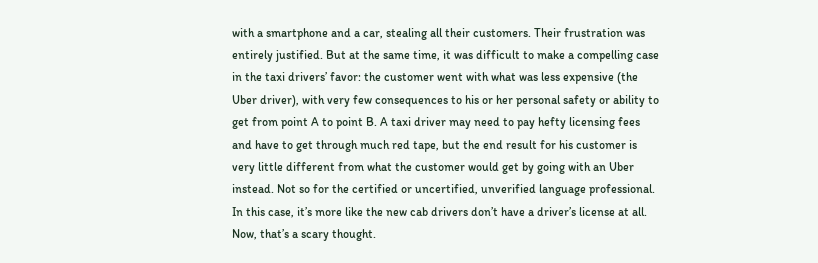with a smartphone and a car, stealing all their customers. Their frustration was entirely justified. But at the same time, it was difficult to make a compelling case in the taxi drivers’ favor: the customer went with what was less expensive (the Uber driver), with very few consequences to his or her personal safety or ability to get from point A to point B. A taxi driver may need to pay hefty licensing fees and have to get through much red tape, but the end result for his customer is very little different from what the customer would get by going with an Uber instead. Not so for the certified or uncertified, unverified language professional. In this case, it’s more like the new cab drivers don’t have a driver’s license at all. Now, that’s a scary thought.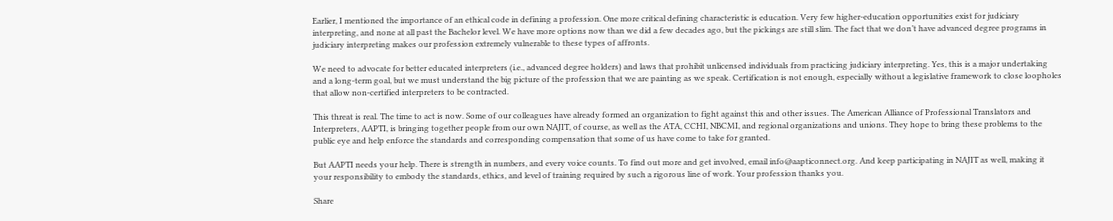Earlier, I mentioned the importance of an ethical code in defining a profession. One more critical defining characteristic is education. Very few higher-education opportunities exist for judiciary interpreting, and none at all past the Bachelor level. We have more options now than we did a few decades ago, but the pickings are still slim. The fact that we don’t have advanced degree programs in judiciary interpreting makes our profession extremely vulnerable to these types of affronts.

We need to advocate for better educated interpreters (i.e., advanced degree holders) and laws that prohibit unlicensed individuals from practicing judiciary interpreting. Yes, this is a major undertaking and a long-term goal, but we must understand the big picture of the profession that we are painting as we speak. Certification is not enough, especially without a legislative framework to close loopholes that allow non-certified interpreters to be contracted.

This threat is real. The time to act is now. Some of our colleagues have already formed an organization to fight against this and other issues. The American Alliance of Professional Translators and Interpreters, AAPTI, is bringing together people from our own NAJIT, of course, as well as the ATA, CCHI, NBCMI, and regional organizations and unions. They hope to bring these problems to the public eye and help enforce the standards and corresponding compensation that some of us have come to take for granted.

But AAPTI needs your help. There is strength in numbers, and every voice counts. To find out more and get involved, email info@aapticonnect.org. And keep participating in NAJIT as well, making it your responsibility to embody the standards, ethics, and level of training required by such a rigorous line of work. Your profession thanks you.

Share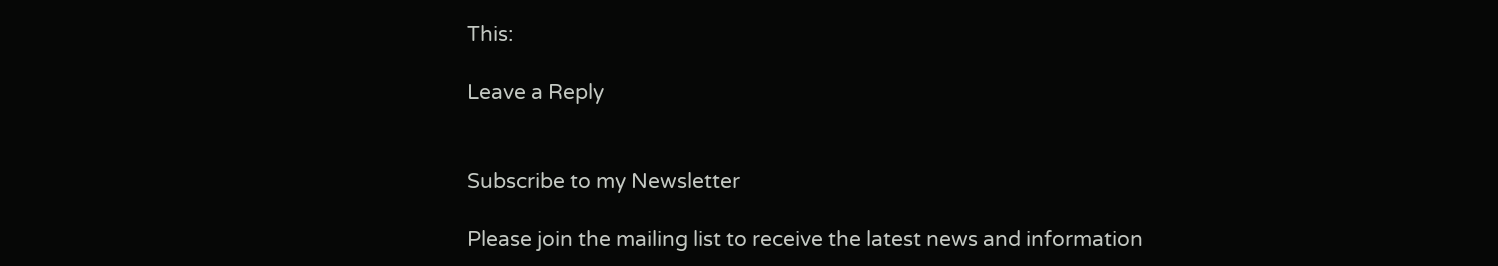This:

Leave a Reply


Subscribe to my Newsletter

Please join the mailing list to receive the latest news and information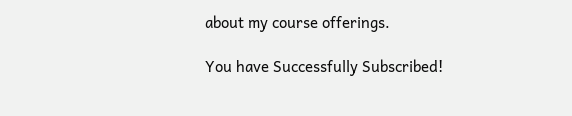about my course offerings.

You have Successfully Subscribed!